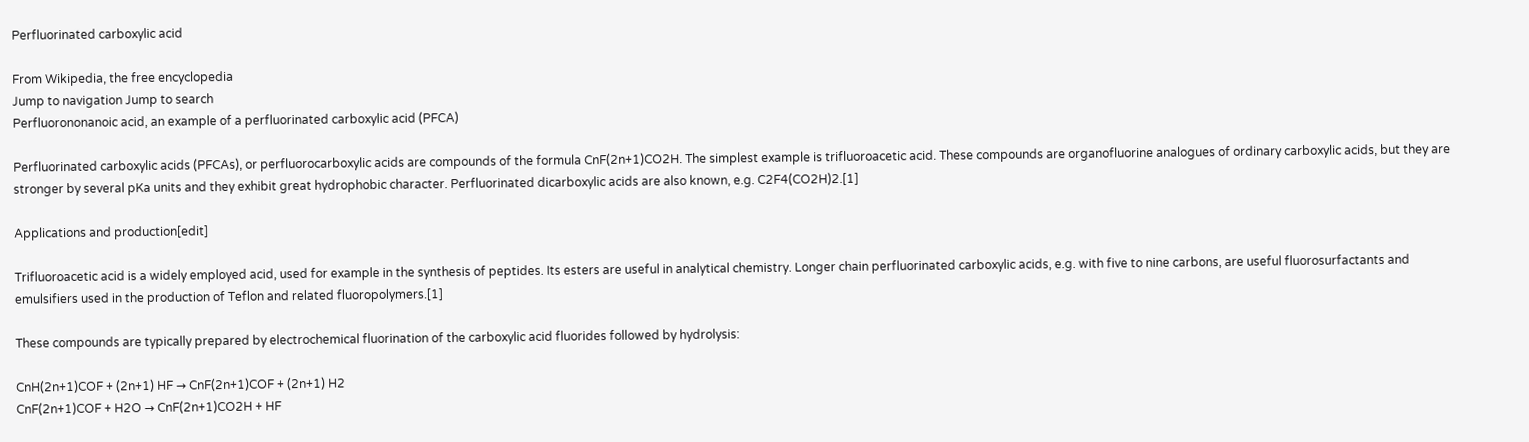Perfluorinated carboxylic acid

From Wikipedia, the free encyclopedia
Jump to navigation Jump to search
Perfluorononanoic acid, an example of a perfluorinated carboxylic acid (PFCA)

Perfluorinated carboxylic acids (PFCAs), or perfluorocarboxylic acids are compounds of the formula CnF(2n+1)CO2H. The simplest example is trifluoroacetic acid. These compounds are organofluorine analogues of ordinary carboxylic acids, but they are stronger by several pKa units and they exhibit great hydrophobic character. Perfluorinated dicarboxylic acids are also known, e.g. C2F4(CO2H)2.[1]

Applications and production[edit]

Trifluoroacetic acid is a widely employed acid, used for example in the synthesis of peptides. Its esters are useful in analytical chemistry. Longer chain perfluorinated carboxylic acids, e.g. with five to nine carbons, are useful fluorosurfactants and emulsifiers used in the production of Teflon and related fluoropolymers.[1]

These compounds are typically prepared by electrochemical fluorination of the carboxylic acid fluorides followed by hydrolysis:

CnH(2n+1)COF + (2n+1) HF → CnF(2n+1)COF + (2n+1) H2
CnF(2n+1)COF + H2O → CnF(2n+1)CO2H + HF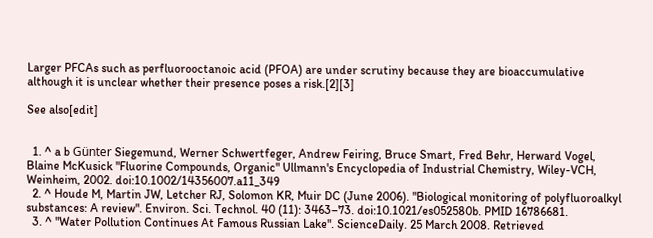Larger PFCAs such as perfluorooctanoic acid (PFOA) are under scrutiny because they are bioaccumulative although it is unclear whether their presence poses a risk.[2][3]

See also[edit]


  1. ^ a b Günter Siegemund, Werner Schwertfeger, Andrew Feiring, Bruce Smart, Fred Behr, Herward Vogel, Blaine McKusick "Fluorine Compounds, Organic" Ullmann's Encyclopedia of Industrial Chemistry, Wiley-VCH, Weinheim, 2002. doi:10.1002/14356007.a11_349
  2. ^ Houde M, Martin JW, Letcher RJ, Solomon KR, Muir DC (June 2006). "Biological monitoring of polyfluoroalkyl substances: A review". Environ. Sci. Technol. 40 (11): 3463–73. doi:10.1021/es052580b. PMID 16786681.
  3. ^ "Water Pollution Continues At Famous Russian Lake". ScienceDaily. 25 March 2008. Retrieved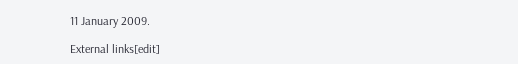11 January 2009.

External links[edit]